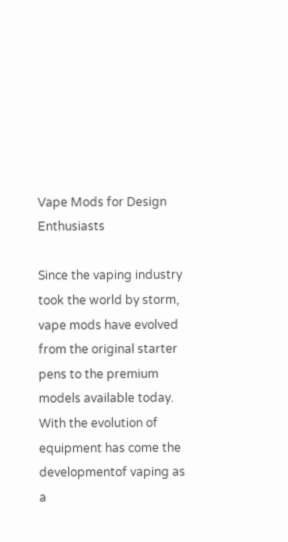Vape Mods for Design Enthusiasts

Since the vaping industry took the world by storm, vape mods have evolved from the original starter pens to the premium models available today. With the evolution of equipment has come the developmentof vaping as a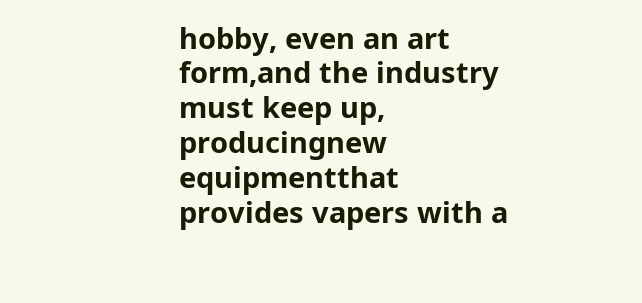hobby, even an art form,and the industry must keep up, producingnew equipmentthat provides vapers with a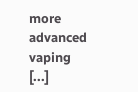more advanced vaping [...]